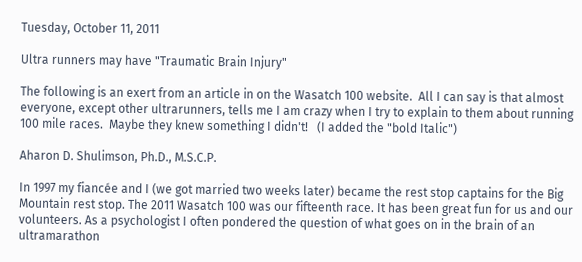Tuesday, October 11, 2011

Ultra runners may have "Traumatic Brain Injury"

The following is an exert from an article in on the Wasatch 100 website.  All I can say is that almost everyone, except other ultrarunners, tells me I am crazy when I try to explain to them about running 100 mile races.  Maybe they knew something I didn't!   (I added the "bold Italic")

Aharon D. Shulimson, Ph.D., M.S.C.P.

In 1997 my fiancée and I (we got married two weeks later) became the rest stop captains for the Big Mountain rest stop. The 2011 Wasatch 100 was our fifteenth race. It has been great fun for us and our volunteers. As a psychologist I often pondered the question of what goes on in the brain of an ultramarathon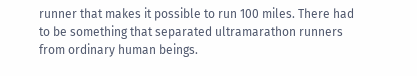runner that makes it possible to run 100 miles. There had to be something that separated ultramarathon runners from ordinary human beings.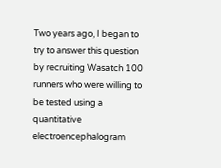Two years ago, I began to try to answer this question by recruiting Wasatch 100 runners who were willing to be tested using a quantitative electroencephalogram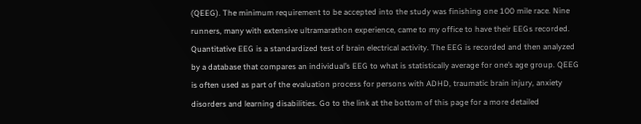(QEEG). The minimum requirement to be accepted into the study was finishing one 100 mile race. Nine runners, many with extensive ultramarathon experience, came to my office to have their EEGs recorded.
Quantitative EEG is a standardized test of brain electrical activity. The EEG is recorded and then analyzed by a database that compares an individual’s EEG to what is statistically average for one’s age group. QEEG is often used as part of the evaluation process for persons with ADHD, traumatic brain injury, anxiety disorders and learning disabilities. Go to the link at the bottom of this page for a more detailed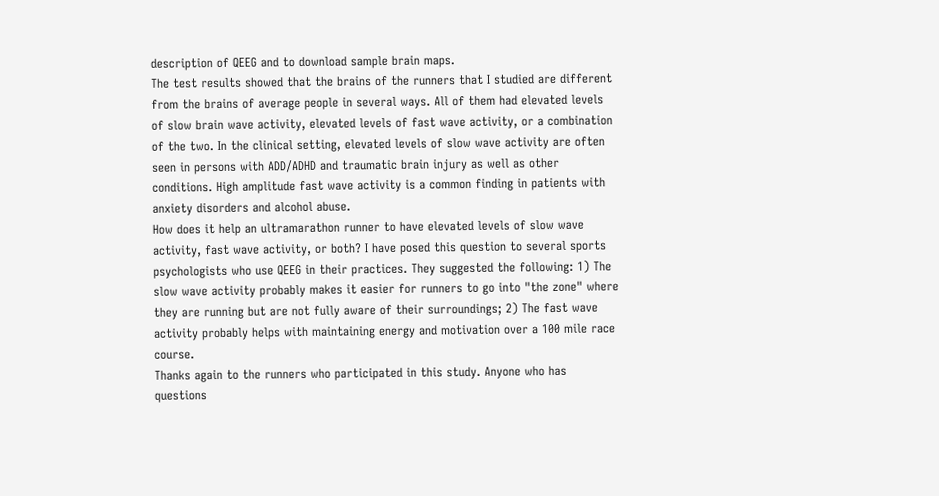description of QEEG and to download sample brain maps.
The test results showed that the brains of the runners that I studied are different from the brains of average people in several ways. All of them had elevated levels of slow brain wave activity, elevated levels of fast wave activity, or a combination of the two. In the clinical setting, elevated levels of slow wave activity are often seen in persons with ADD/ADHD and traumatic brain injury as well as other conditions. High amplitude fast wave activity is a common finding in patients with anxiety disorders and alcohol abuse.
How does it help an ultramarathon runner to have elevated levels of slow wave activity, fast wave activity, or both? I have posed this question to several sports psychologists who use QEEG in their practices. They suggested the following: 1) The slow wave activity probably makes it easier for runners to go into "the zone" where they are running but are not fully aware of their surroundings; 2) The fast wave activity probably helps with maintaining energy and motivation over a 100 mile race course.
Thanks again to the runners who participated in this study. Anyone who has questions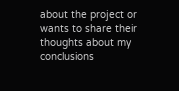about the project or wants to share their thoughts about my conclusions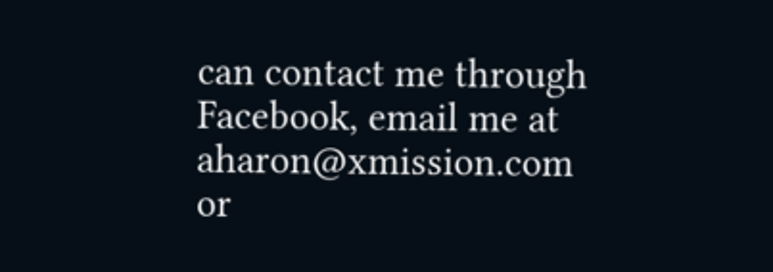can contact me through Facebook, email me at aharon@xmission.com or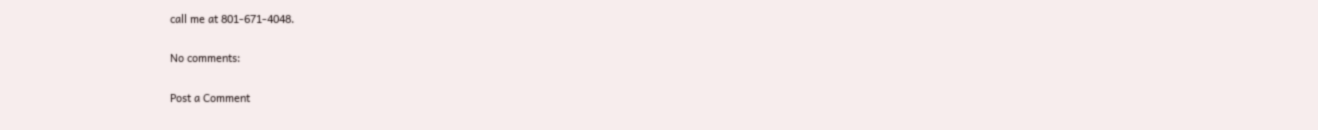call me at 801-671-4048.

No comments:

Post a Comment